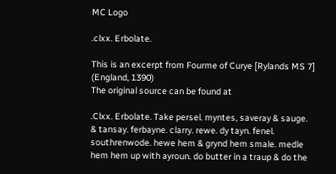MC Logo

.clxx. Erbolate.

This is an excerpt from Fourme of Curye [Rylands MS 7]
(England, 1390)
The original source can be found at

.Clxx. Erbolate. Take persel. myntes, saveray & sauge. & tansay. ferbayne. clarry. rewe. dy tayn. fenel. southrenwode. hewe hem & grynd hem smale. medle hem hem up with ayroun. do butter in a traup & do the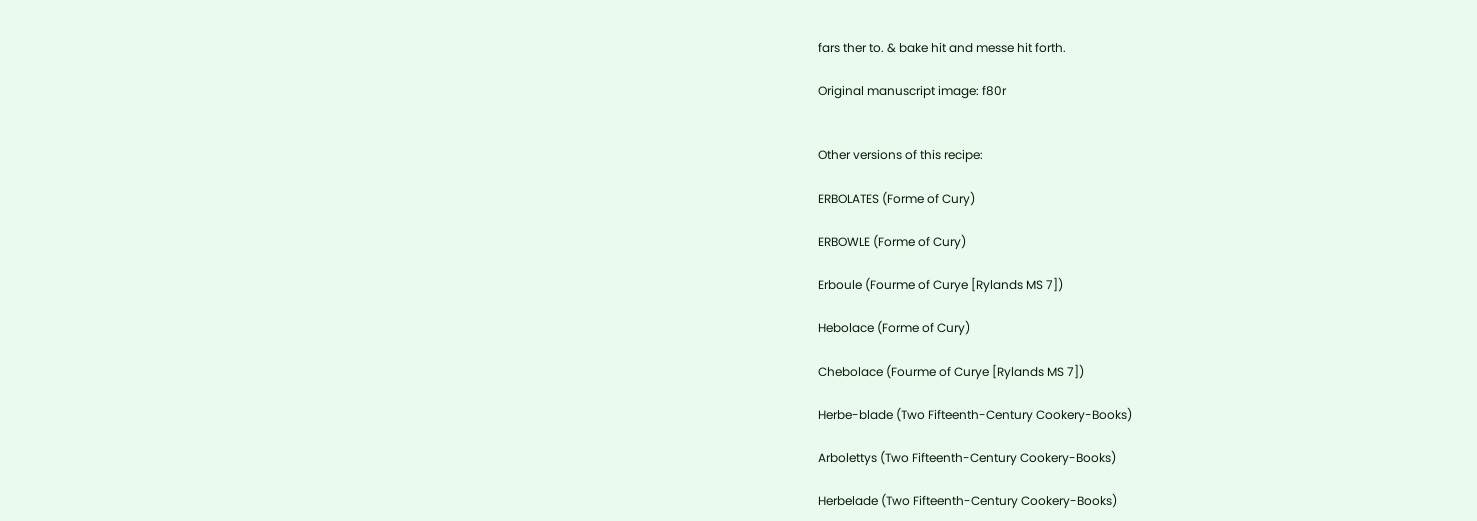fars ther to. & bake hit and messe hit forth.

Original manuscript image: f80r


Other versions of this recipe:

ERBOLATES (Forme of Cury)

ERBOWLE (Forme of Cury)

Erboule (Fourme of Curye [Rylands MS 7])

Hebolace (Forme of Cury)

Chebolace (Fourme of Curye [Rylands MS 7])

Herbe-blade (Two Fifteenth-Century Cookery-Books)

Arbolettys (Two Fifteenth-Century Cookery-Books)

Herbelade (Two Fifteenth-Century Cookery-Books)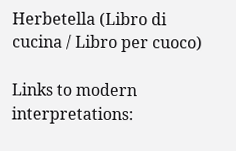Herbetella (Libro di cucina / Libro per cuoco)

Links to modern interpretations: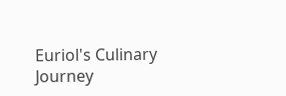Euriol's Culinary Journey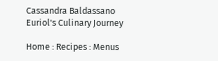Cassandra Baldassano
Euriol's Culinary Journey

Home : Recipes : Menus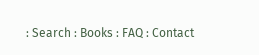: Search : Books : FAQ : Contact